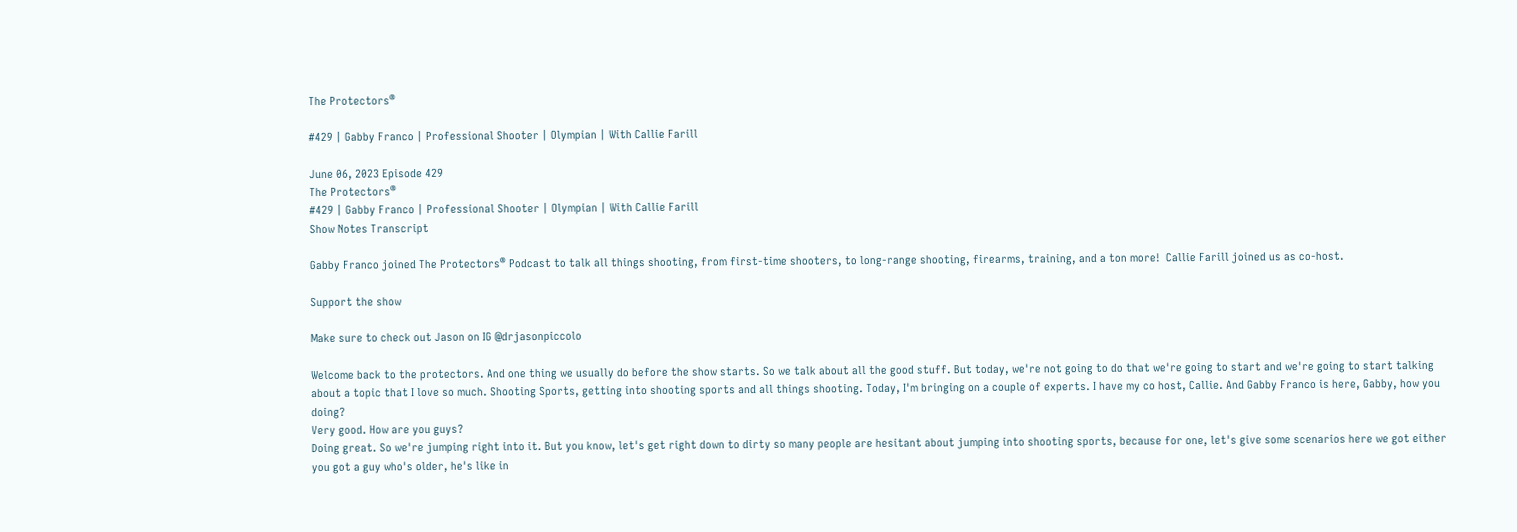The Protectors®

#429 | Gabby Franco | Professional Shooter | Olympian | With Callie Farill

June 06, 2023 Episode 429
The Protectors®
#429 | Gabby Franco | Professional Shooter | Olympian | With Callie Farill
Show Notes Transcript

Gabby Franco joined The Protectors® Podcast to talk all things shooting, from first-time shooters, to long-range shooting, firearms, training, and a ton more!  Callie Farill joined us as co-host.

Support the show

Make sure to check out Jason on IG @drjasonpiccolo

Welcome back to the protectors. And one thing we usually do before the show starts. So we talk about all the good stuff. But today, we're not going to do that we're going to start and we're going to start talking about a topic that I love so much. Shooting Sports, getting into shooting sports and all things shooting. Today, I'm bringing on a couple of experts. I have my co host, Callie. And Gabby Franco is here, Gabby, how you doing?
Very good. How are you guys?
Doing great. So we're jumping right into it. But you know, let's get right down to dirty so many people are hesitant about jumping into shooting sports, because for one, let's give some scenarios here we got either you got a guy who's older, he's like in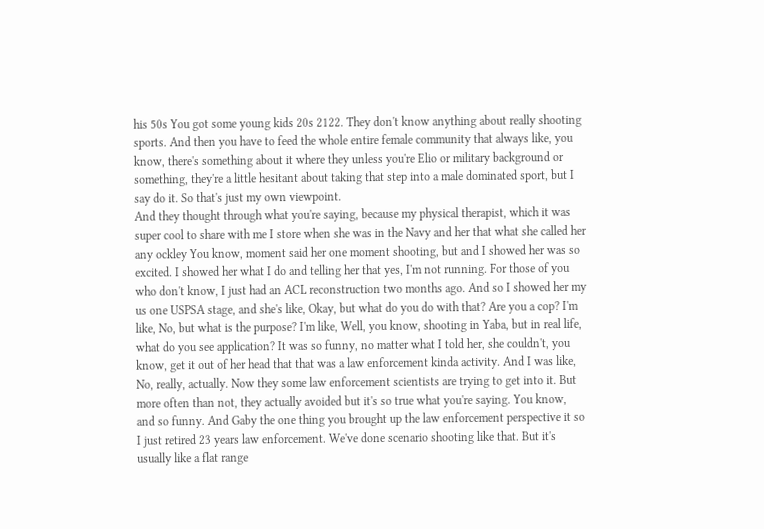his 50s You got some young kids 20s 2122. They don't know anything about really shooting sports. And then you have to feed the whole entire female community that always like, you know, there's something about it where they unless you're Elio or military background or something, they're a little hesitant about taking that step into a male dominated sport, but I say do it. So that's just my own viewpoint.
And they thought through what you're saying, because my physical therapist, which it was super cool to share with me I store when she was in the Navy and her that what she called her any ockley You know, moment said her one moment shooting, but and I showed her was so excited. I showed her what I do and telling her that yes, I'm not running. For those of you who don't know, I just had an ACL reconstruction two months ago. And so I showed her my us one USPSA stage, and she's like, Okay, but what do you do with that? Are you a cop? I'm like, No, but what is the purpose? I'm like, Well, you know, shooting in Yaba, but in real life, what do you see application? It was so funny, no matter what I told her, she couldn't, you know, get it out of her head that that was a law enforcement kinda activity. And I was like, No, really, actually. Now they some law enforcement scientists are trying to get into it. But more often than not, they actually avoided but it's so true what you're saying. You know,
and so funny. And Gaby the one thing you brought up the law enforcement perspective it so I just retired 23 years law enforcement. We've done scenario shooting like that. But it's usually like a flat range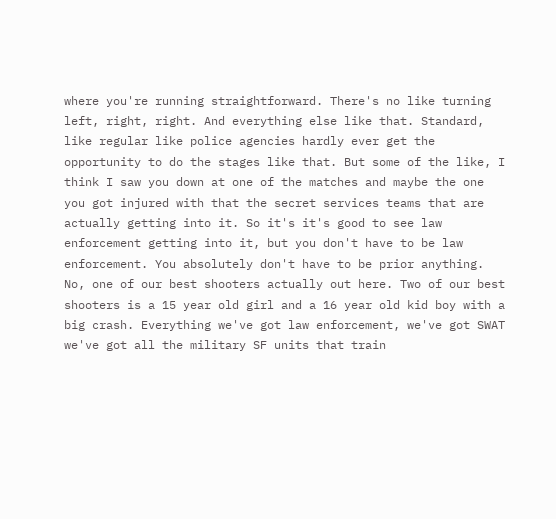where you're running straightforward. There's no like turning left, right, right. And everything else like that. Standard, like regular like police agencies hardly ever get the opportunity to do the stages like that. But some of the like, I think I saw you down at one of the matches and maybe the one you got injured with that the secret services teams that are actually getting into it. So it's it's good to see law enforcement getting into it, but you don't have to be law enforcement. You absolutely don't have to be prior anything.
No, one of our best shooters actually out here. Two of our best shooters is a 15 year old girl and a 16 year old kid boy with a big crash. Everything we've got law enforcement, we've got SWAT we've got all the military SF units that train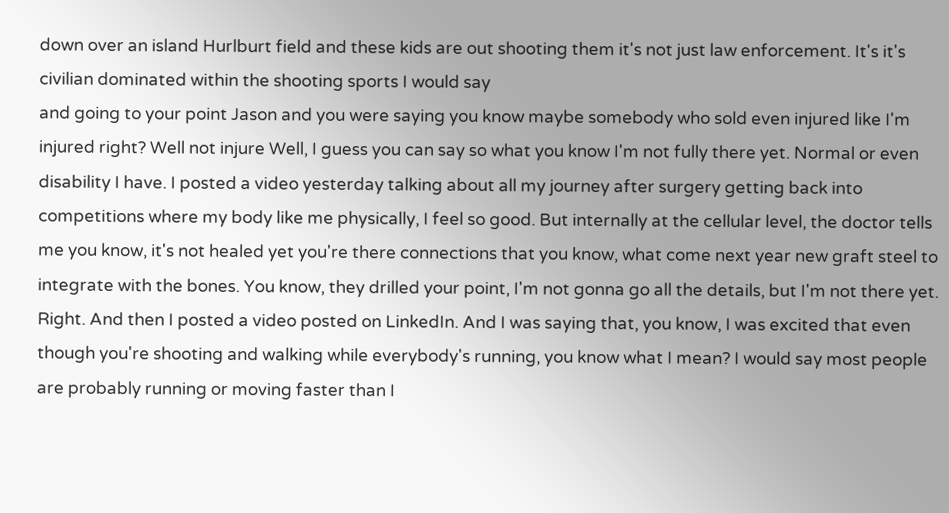down over an island Hurlburt field and these kids are out shooting them it's not just law enforcement. It's it's civilian dominated within the shooting sports I would say
and going to your point Jason and you were saying you know maybe somebody who sold even injured like I'm injured right? Well not injure Well, I guess you can say so what you know I'm not fully there yet. Normal or even disability I have. I posted a video yesterday talking about all my journey after surgery getting back into competitions where my body like me physically, I feel so good. But internally at the cellular level, the doctor tells me you know, it's not healed yet you're there connections that you know, what come next year new graft steel to integrate with the bones. You know, they drilled your point, I'm not gonna go all the details, but I'm not there yet. Right. And then I posted a video posted on LinkedIn. And I was saying that, you know, I was excited that even though you're shooting and walking while everybody's running, you know what I mean? I would say most people are probably running or moving faster than I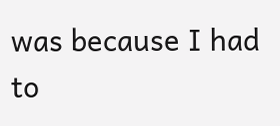was because I had to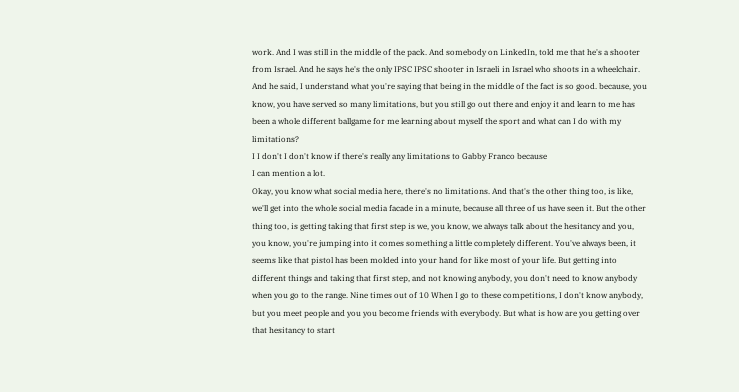work. And I was still in the middle of the pack. And somebody on LinkedIn, told me that he's a shooter from Israel. And he says he's the only IPSC IPSC shooter in Israeli in Israel who shoots in a wheelchair. And he said, I understand what you're saying that being in the middle of the fact is so good. because, you know, you have served so many limitations, but you still go out there and enjoy it and learn to me has been a whole different ballgame for me learning about myself the sport and what can I do with my limitations?
I I don't I don't know if there's really any limitations to Gabby Franco because
I can mention a lot.
Okay, you know what social media here, there's no limitations. And that's the other thing too, is like, we'll get into the whole social media facade in a minute, because all three of us have seen it. But the other thing too, is getting taking that first step is we, you know, we always talk about the hesitancy and you, you know, you're jumping into it comes something a little completely different. You've always been, it seems like that pistol has been molded into your hand for like most of your life. But getting into different things and taking that first step, and not knowing anybody, you don't need to know anybody when you go to the range. Nine times out of 10 When I go to these competitions, I don't know anybody, but you meet people and you you become friends with everybody. But what is how are you getting over that hesitancy to start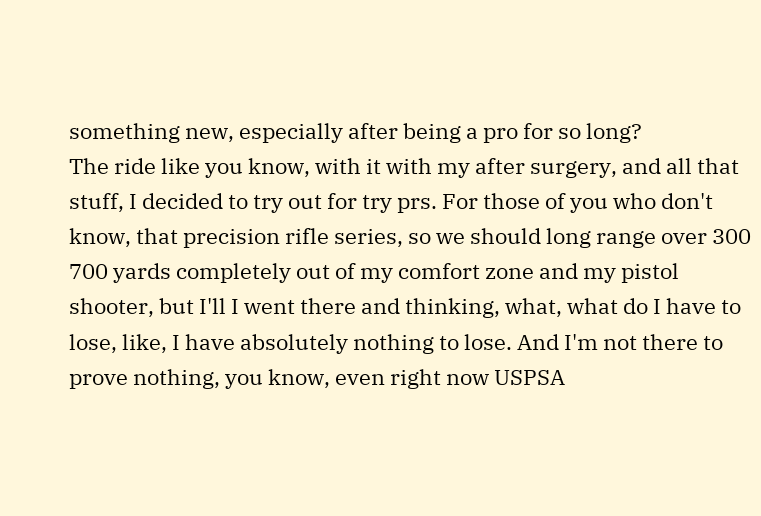something new, especially after being a pro for so long?
The ride like you know, with it with my after surgery, and all that stuff, I decided to try out for try prs. For those of you who don't know, that precision rifle series, so we should long range over 300 700 yards completely out of my comfort zone and my pistol shooter, but I'll I went there and thinking, what, what do I have to lose, like, I have absolutely nothing to lose. And I'm not there to prove nothing, you know, even right now USPSA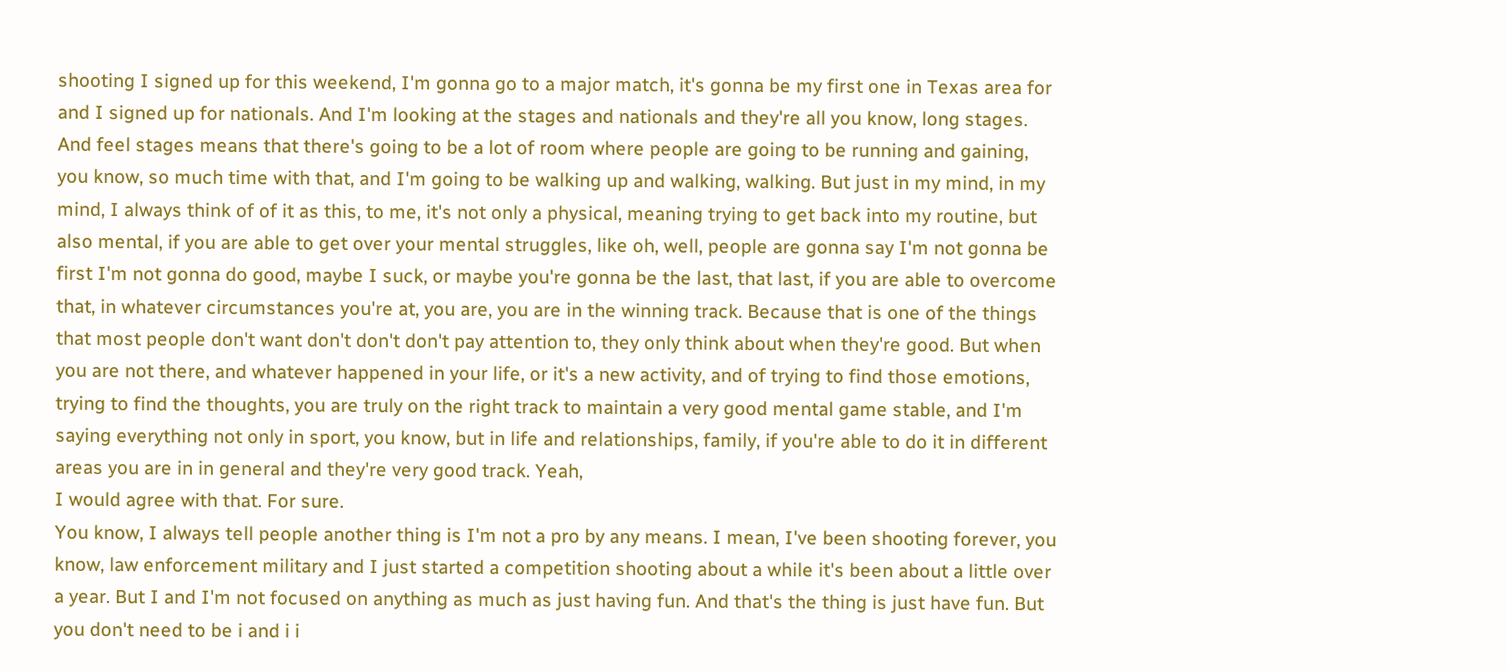shooting I signed up for this weekend, I'm gonna go to a major match, it's gonna be my first one in Texas area for and I signed up for nationals. And I'm looking at the stages and nationals and they're all you know, long stages. And feel stages means that there's going to be a lot of room where people are going to be running and gaining, you know, so much time with that, and I'm going to be walking up and walking, walking. But just in my mind, in my mind, I always think of of it as this, to me, it's not only a physical, meaning trying to get back into my routine, but also mental, if you are able to get over your mental struggles, like oh, well, people are gonna say I'm not gonna be first I'm not gonna do good, maybe I suck, or maybe you're gonna be the last, that last, if you are able to overcome that, in whatever circumstances you're at, you are, you are in the winning track. Because that is one of the things that most people don't want don't don't don't pay attention to, they only think about when they're good. But when you are not there, and whatever happened in your life, or it's a new activity, and of trying to find those emotions, trying to find the thoughts, you are truly on the right track to maintain a very good mental game stable, and I'm saying everything not only in sport, you know, but in life and relationships, family, if you're able to do it in different areas you are in in general and they're very good track. Yeah,
I would agree with that. For sure.
You know, I always tell people another thing is I'm not a pro by any means. I mean, I've been shooting forever, you know, law enforcement military and I just started a competition shooting about a while it's been about a little over a year. But I and I'm not focused on anything as much as just having fun. And that's the thing is just have fun. But you don't need to be i and i i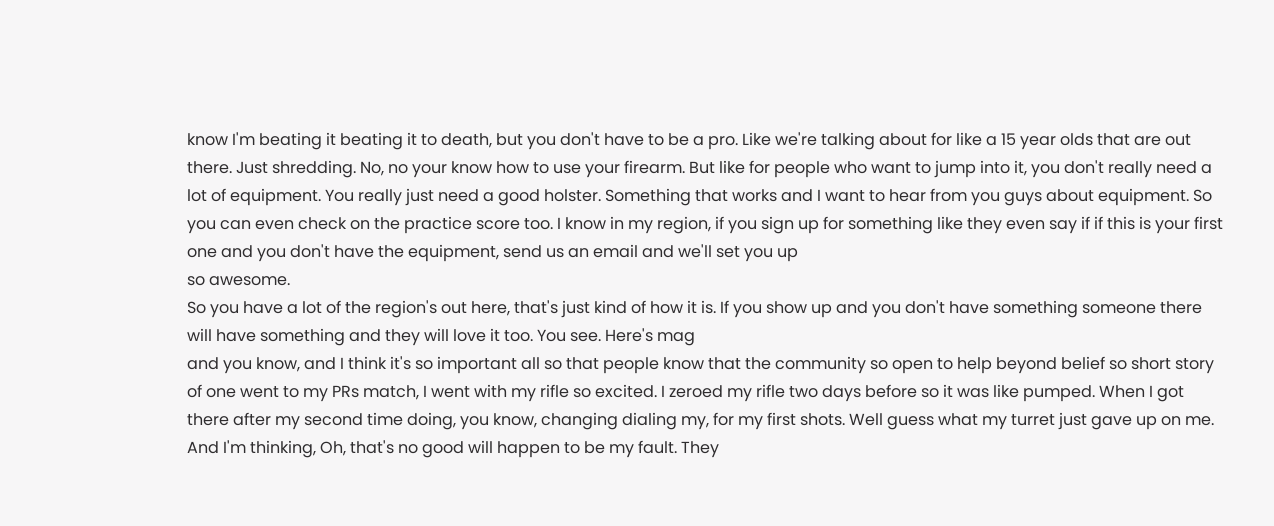know I'm beating it beating it to death, but you don't have to be a pro. Like we're talking about for like a 15 year olds that are out there. Just shredding. No, no your know how to use your firearm. But like for people who want to jump into it, you don't really need a lot of equipment. You really just need a good holster. Something that works and I want to hear from you guys about equipment. So
you can even check on the practice score too. I know in my region, if you sign up for something like they even say if if this is your first one and you don't have the equipment, send us an email and we'll set you up
so awesome.
So you have a lot of the region's out here, that's just kind of how it is. If you show up and you don't have something someone there will have something and they will love it too. You see. Here's mag
and you know, and I think it's so important all so that people know that the community so open to help beyond belief so short story of one went to my PRs match, I went with my rifle so excited. I zeroed my rifle two days before so it was like pumped. When I got there after my second time doing, you know, changing dialing my, for my first shots. Well guess what my turret just gave up on me. And I'm thinking, Oh, that's no good will happen to be my fault. They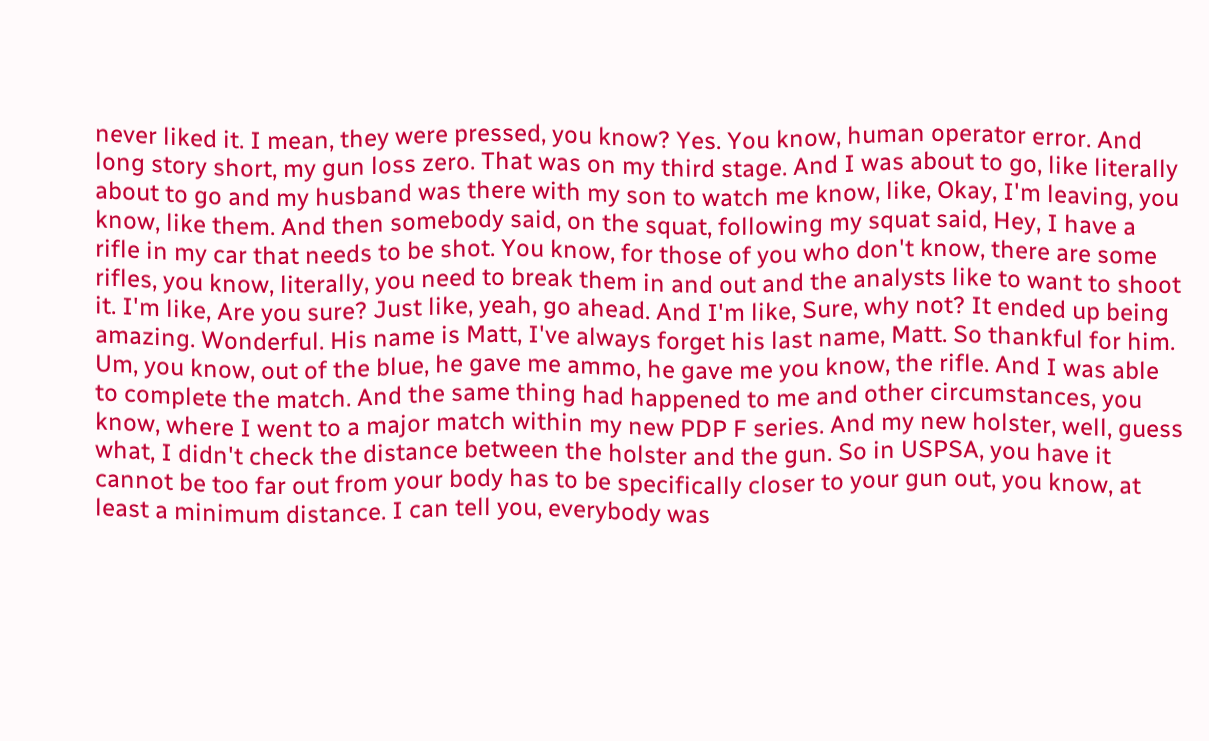never liked it. I mean, they were pressed, you know? Yes. You know, human operator error. And long story short, my gun loss zero. That was on my third stage. And I was about to go, like literally about to go and my husband was there with my son to watch me know, like, Okay, I'm leaving, you know, like them. And then somebody said, on the squat, following my squat said, Hey, I have a rifle in my car that needs to be shot. You know, for those of you who don't know, there are some rifles, you know, literally, you need to break them in and out and the analysts like to want to shoot it. I'm like, Are you sure? Just like, yeah, go ahead. And I'm like, Sure, why not? It ended up being amazing. Wonderful. His name is Matt, I've always forget his last name, Matt. So thankful for him. Um, you know, out of the blue, he gave me ammo, he gave me you know, the rifle. And I was able to complete the match. And the same thing had happened to me and other circumstances, you know, where I went to a major match within my new PDP F series. And my new holster, well, guess what, I didn't check the distance between the holster and the gun. So in USPSA, you have it cannot be too far out from your body has to be specifically closer to your gun out, you know, at least a minimum distance. I can tell you, everybody was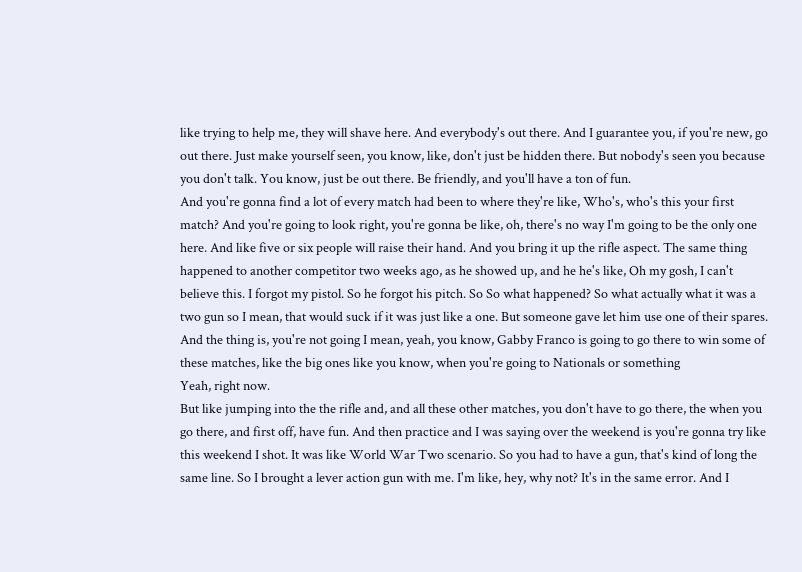like trying to help me, they will shave here. And everybody's out there. And I guarantee you, if you're new, go out there. Just make yourself seen, you know, like, don't just be hidden there. But nobody's seen you because you don't talk. You know, just be out there. Be friendly, and you'll have a ton of fun.
And you're gonna find a lot of every match had been to where they're like, Who's, who's this your first match? And you're going to look right, you're gonna be like, oh, there's no way I'm going to be the only one here. And like five or six people will raise their hand. And you bring it up the rifle aspect. The same thing happened to another competitor two weeks ago, as he showed up, and he he's like, Oh my gosh, I can't believe this. I forgot my pistol. So he forgot his pitch. So So what happened? So what actually what it was a two gun so I mean, that would suck if it was just like a one. But someone gave let him use one of their spares. And the thing is, you're not going I mean, yeah, you know, Gabby Franco is going to go there to win some of these matches, like the big ones like you know, when you're going to Nationals or something
Yeah, right now.
But like jumping into the the rifle and, and all these other matches, you don't have to go there, the when you go there, and first off, have fun. And then practice and I was saying over the weekend is you're gonna try like this weekend I shot. It was like World War Two scenario. So you had to have a gun, that's kind of long the same line. So I brought a lever action gun with me. I'm like, hey, why not? It's in the same error. And I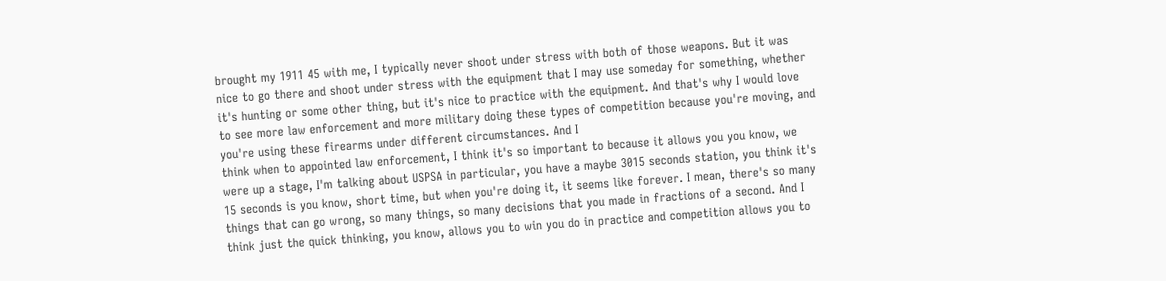brought my 1911 45 with me, I typically never shoot under stress with both of those weapons. But it was nice to go there and shoot under stress with the equipment that I may use someday for something, whether it's hunting or some other thing, but it's nice to practice with the equipment. And that's why I would love to see more law enforcement and more military doing these types of competition because you're moving, and you're using these firearms under different circumstances. And I
think when to appointed law enforcement, I think it's so important to because it allows you you know, we were up a stage, I'm talking about USPSA in particular, you have a maybe 3015 seconds station, you think it's 15 seconds is you know, short time, but when you're doing it, it seems like forever. I mean, there's so many things that can go wrong, so many things, so many decisions that you made in fractions of a second. And I think just the quick thinking, you know, allows you to win you do in practice and competition allows you to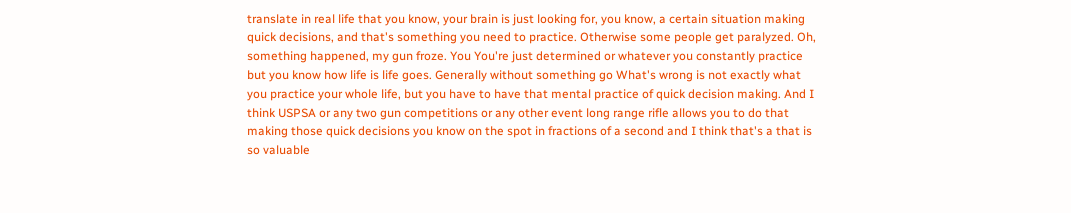translate in real life that you know, your brain is just looking for, you know, a certain situation making quick decisions, and that's something you need to practice. Otherwise some people get paralyzed. Oh, something happened, my gun froze. You You're just determined or whatever you constantly practice but you know how life is life goes. Generally without something go What's wrong is not exactly what you practice your whole life, but you have to have that mental practice of quick decision making. And I think USPSA or any two gun competitions or any other event long range rifle allows you to do that making those quick decisions you know on the spot in fractions of a second and I think that's a that is so valuable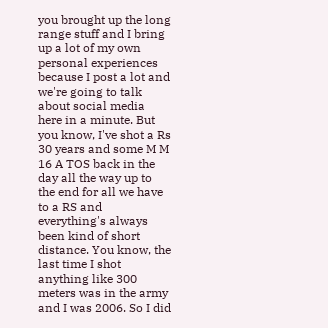you brought up the long range stuff and I bring up a lot of my own personal experiences because I post a lot and we're going to talk about social media here in a minute. But you know, I've shot a Rs 30 years and some M M 16 A TOS back in the day all the way up to the end for all we have to a RS and everything's always been kind of short distance. You know, the last time I shot anything like 300 meters was in the army and I was 2006. So I did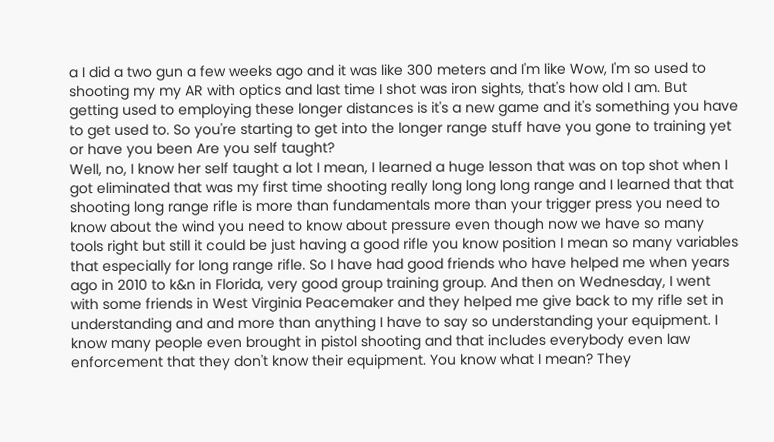a I did a two gun a few weeks ago and it was like 300 meters and I'm like Wow, I'm so used to shooting my my AR with optics and last time I shot was iron sights, that's how old I am. But getting used to employing these longer distances is it's a new game and it's something you have to get used to. So you're starting to get into the longer range stuff have you gone to training yet or have you been Are you self taught?
Well, no, I know her self taught a lot I mean, I learned a huge lesson that was on top shot when I got eliminated that was my first time shooting really long long long range and I learned that that shooting long range rifle is more than fundamentals more than your trigger press you need to know about the wind you need to know about pressure even though now we have so many tools right but still it could be just having a good rifle you know position I mean so many variables that especially for long range rifle. So I have had good friends who have helped me when years ago in 2010 to k&n in Florida, very good group training group. And then on Wednesday, I went with some friends in West Virginia Peacemaker and they helped me give back to my rifle set in understanding and and more than anything I have to say so understanding your equipment. I know many people even brought in pistol shooting and that includes everybody even law enforcement that they don't know their equipment. You know what I mean? They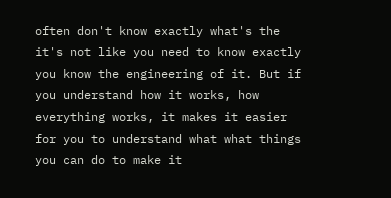often don't know exactly what's the it's not like you need to know exactly you know the engineering of it. But if you understand how it works, how everything works, it makes it easier for you to understand what what things you can do to make it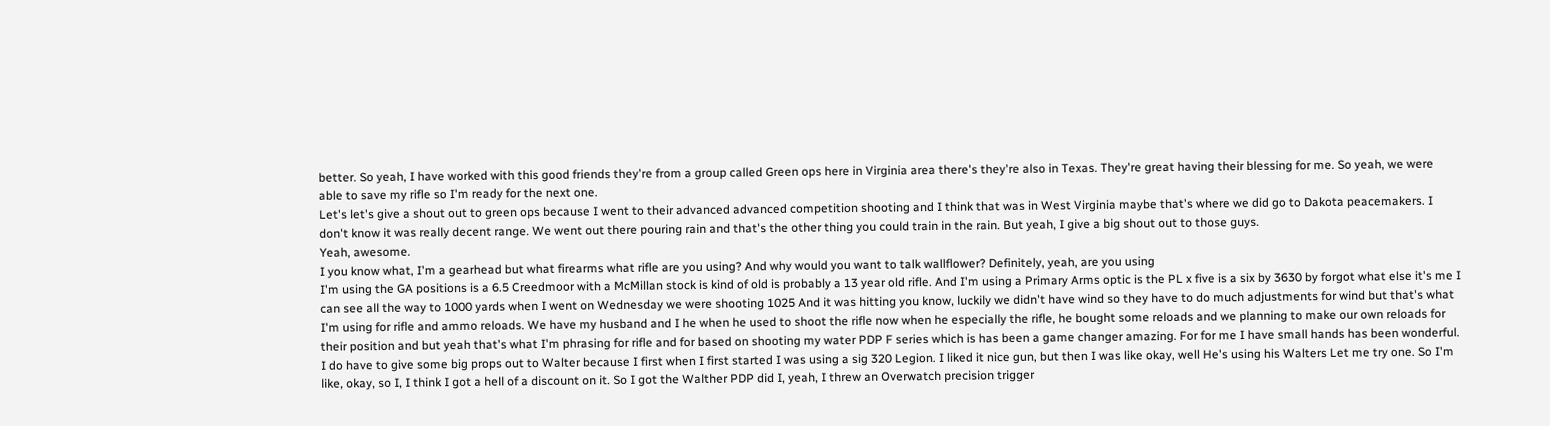better. So yeah, I have worked with this good friends they're from a group called Green ops here in Virginia area there's they're also in Texas. They're great having their blessing for me. So yeah, we were able to save my rifle so I'm ready for the next one.
Let's let's give a shout out to green ops because I went to their advanced advanced competition shooting and I think that was in West Virginia maybe that's where we did go to Dakota peacemakers. I don't know it was really decent range. We went out there pouring rain and that's the other thing you could train in the rain. But yeah, I give a big shout out to those guys.
Yeah, awesome.
I you know what, I'm a gearhead but what firearms what rifle are you using? And why would you want to talk wallflower? Definitely, yeah, are you using
I'm using the GA positions is a 6.5 Creedmoor with a McMillan stock is kind of old is probably a 13 year old rifle. And I'm using a Primary Arms optic is the PL x five is a six by 3630 by forgot what else it's me I can see all the way to 1000 yards when I went on Wednesday we were shooting 1025 And it was hitting you know, luckily we didn't have wind so they have to do much adjustments for wind but that's what I'm using for rifle and ammo reloads. We have my husband and I he when he used to shoot the rifle now when he especially the rifle, he bought some reloads and we planning to make our own reloads for their position and but yeah that's what I'm phrasing for rifle and for based on shooting my water PDP F series which is has been a game changer amazing. For for me I have small hands has been wonderful.
I do have to give some big props out to Walter because I first when I first started I was using a sig 320 Legion. I liked it nice gun, but then I was like okay, well He's using his Walters Let me try one. So I'm like, okay, so I, I think I got a hell of a discount on it. So I got the Walther PDP did I, yeah, I threw an Overwatch precision trigger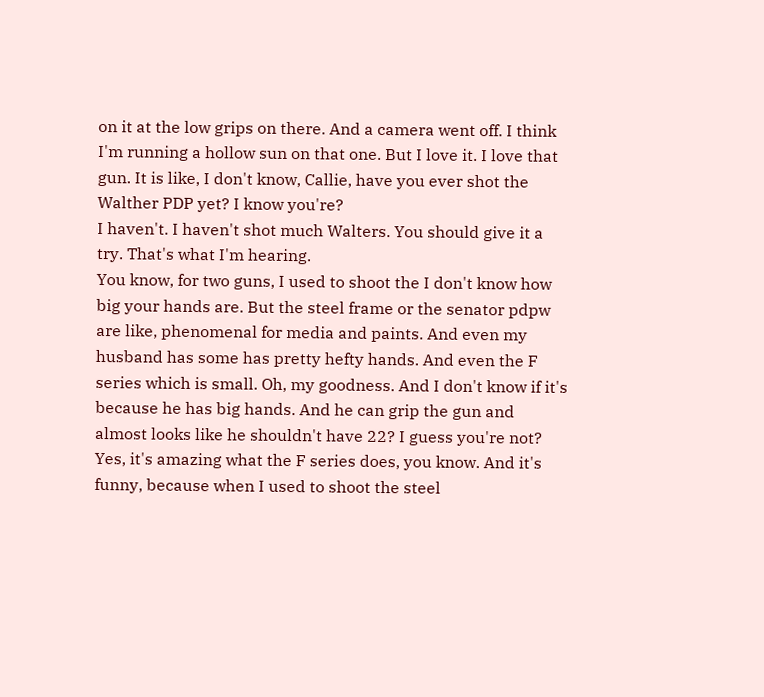on it at the low grips on there. And a camera went off. I think I'm running a hollow sun on that one. But I love it. I love that gun. It is like, I don't know, Callie, have you ever shot the Walther PDP yet? I know you're?
I haven't. I haven't shot much Walters. You should give it a try. That's what I'm hearing.
You know, for two guns, I used to shoot the I don't know how big your hands are. But the steel frame or the senator pdpw are like, phenomenal for media and paints. And even my husband has some has pretty hefty hands. And even the F series which is small. Oh, my goodness. And I don't know if it's because he has big hands. And he can grip the gun and almost looks like he shouldn't have 22? I guess you're not? Yes, it's amazing what the F series does, you know. And it's funny, because when I used to shoot the steel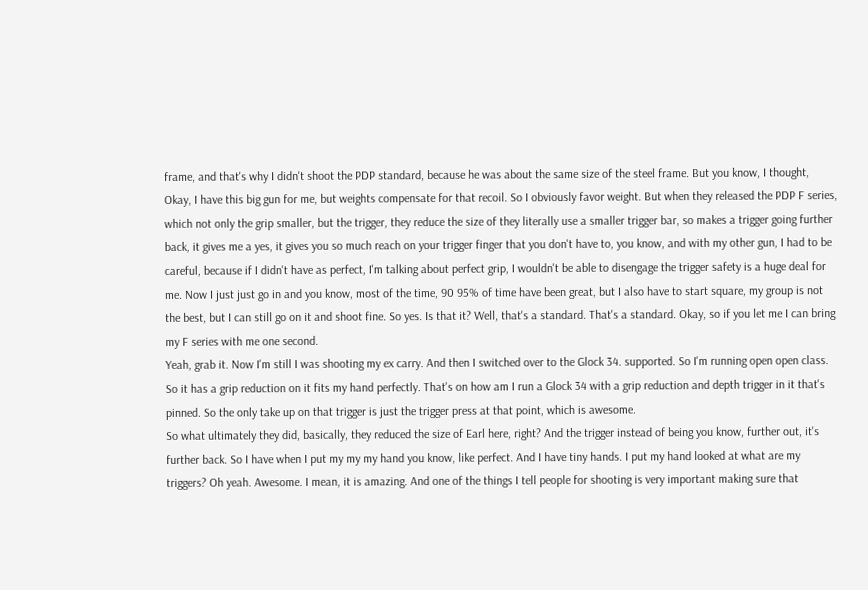frame, and that's why I didn't shoot the PDP standard, because he was about the same size of the steel frame. But you know, I thought, Okay, I have this big gun for me, but weights compensate for that recoil. So I obviously favor weight. But when they released the PDP F series, which not only the grip smaller, but the trigger, they reduce the size of they literally use a smaller trigger bar, so makes a trigger going further back, it gives me a yes, it gives you so much reach on your trigger finger that you don't have to, you know, and with my other gun, I had to be careful, because if I didn't have as perfect, I'm talking about perfect grip, I wouldn't be able to disengage the trigger safety is a huge deal for me. Now I just just go in and you know, most of the time, 90 95% of time have been great, but I also have to start square, my group is not the best, but I can still go on it and shoot fine. So yes. Is that it? Well, that's a standard. That's a standard. Okay, so if you let me I can bring my F series with me one second.
Yeah, grab it. Now I'm still I was shooting my ex carry. And then I switched over to the Glock 34. supported. So I'm running open open class. So it has a grip reduction on it fits my hand perfectly. That's on how am I run a Glock 34 with a grip reduction and depth trigger in it that's pinned. So the only take up on that trigger is just the trigger press at that point, which is awesome.
So what ultimately they did, basically, they reduced the size of Earl here, right? And the trigger instead of being you know, further out, it's further back. So I have when I put my my my hand you know, like perfect. And I have tiny hands. I put my hand looked at what are my triggers? Oh yeah. Awesome. I mean, it is amazing. And one of the things I tell people for shooting is very important making sure that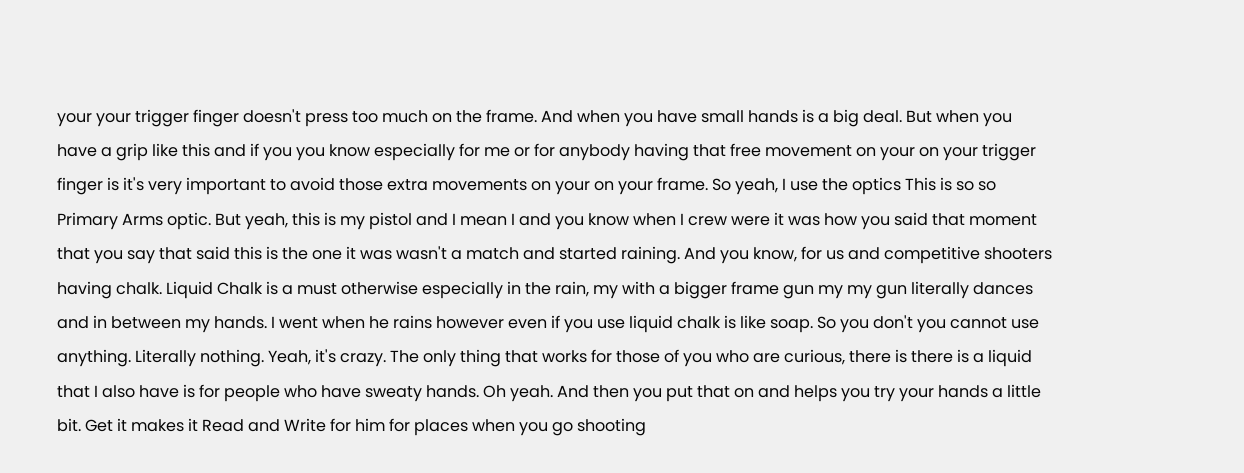your your trigger finger doesn't press too much on the frame. And when you have small hands is a big deal. But when you have a grip like this and if you you know especially for me or for anybody having that free movement on your on your trigger finger is it's very important to avoid those extra movements on your on your frame. So yeah, I use the optics This is so so Primary Arms optic. But yeah, this is my pistol and I mean I and you know when I crew were it was how you said that moment that you say that said this is the one it was wasn't a match and started raining. And you know, for us and competitive shooters having chalk. Liquid Chalk is a must otherwise especially in the rain, my with a bigger frame gun my my gun literally dances and in between my hands. I went when he rains however even if you use liquid chalk is like soap. So you don't you cannot use anything. Literally nothing. Yeah, it's crazy. The only thing that works for those of you who are curious, there is there is a liquid that I also have is for people who have sweaty hands. Oh yeah. And then you put that on and helps you try your hands a little bit. Get it makes it Read and Write for him for places when you go shooting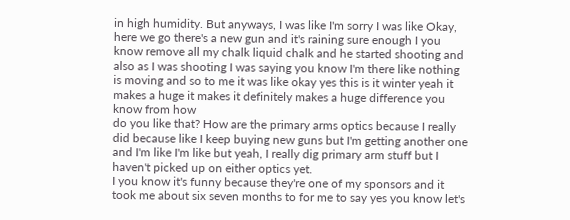in high humidity. But anyways, I was like I'm sorry I was like Okay, here we go there's a new gun and it's raining sure enough I you know remove all my chalk liquid chalk and he started shooting and also as I was shooting I was saying you know I'm there like nothing is moving and so to me it was like okay yes this is it winter yeah it makes a huge it makes it definitely makes a huge difference you know from how
do you like that? How are the primary arms optics because I really did because like I keep buying new guns but I'm getting another one and I'm like I'm like but yeah, I really dig primary arm stuff but I haven't picked up on either optics yet.
I you know it's funny because they're one of my sponsors and it took me about six seven months to for me to say yes you know let's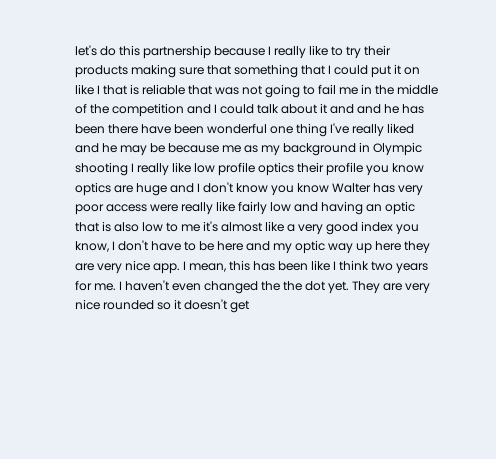let's do this partnership because I really like to try their products making sure that something that I could put it on like I that is reliable that was not going to fail me in the middle of the competition and I could talk about it and and he has been there have been wonderful one thing I've really liked and he may be because me as my background in Olympic shooting I really like low profile optics their profile you know optics are huge and I don't know you know Walter has very poor access were really like fairly low and having an optic that is also low to me it's almost like a very good index you know, I don't have to be here and my optic way up here they are very nice app. I mean, this has been like I think two years for me. I haven't even changed the the dot yet. They are very nice rounded so it doesn't get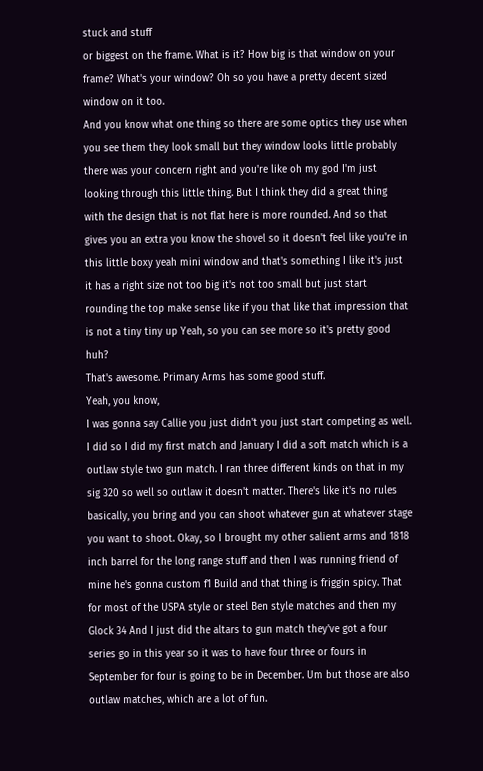stuck and stuff
or biggest on the frame. What is it? How big is that window on your frame? What's your window? Oh so you have a pretty decent sized window on it too.
And you know what one thing so there are some optics they use when you see them they look small but they window looks little probably there was your concern right and you're like oh my god I'm just looking through this little thing. But I think they did a great thing with the design that is not flat here is more rounded. And so that gives you an extra you know the shovel so it doesn't feel like you're in this little boxy yeah mini window and that's something I like it's just it has a right size not too big it's not too small but just start rounding the top make sense like if you that like that impression that is not a tiny tiny up Yeah, so you can see more so it's pretty good huh?
That's awesome. Primary Arms has some good stuff.
Yeah, you know,
I was gonna say Callie you just didn't you just start competing as well.
I did so I did my first match and January I did a soft match which is a outlaw style two gun match. I ran three different kinds on that in my sig 320 so well so outlaw it doesn't matter. There's like it's no rules basically, you bring and you can shoot whatever gun at whatever stage you want to shoot. Okay, so I brought my other salient arms and 1818 inch barrel for the long range stuff and then I was running friend of mine he's gonna custom f1 Build and that thing is friggin spicy. That for most of the USPA style or steel Ben style matches and then my Glock 34 And I just did the altars to gun match they've got a four series go in this year so it was to have four three or fours in September for four is going to be in December. Um but those are also outlaw matches, which are a lot of fun.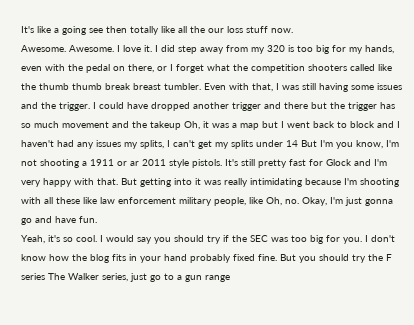It's like a going see then totally like all the our loss stuff now.
Awesome. Awesome. I love it. I did step away from my 320 is too big for my hands, even with the pedal on there, or I forget what the competition shooters called like the thumb thumb break breast tumbler. Even with that, I was still having some issues and the trigger. I could have dropped another trigger and there but the trigger has so much movement and the takeup Oh, it was a map but I went back to block and I haven't had any issues my splits, I can't get my splits under 14 But I'm you know, I'm not shooting a 1911 or ar 2011 style pistols. It's still pretty fast for Glock and I'm very happy with that. But getting into it was really intimidating because I'm shooting with all these like law enforcement military people, like Oh, no. Okay, I'm just gonna go and have fun.
Yeah, it's so cool. I would say you should try if the SEC was too big for you. I don't know how the blog fits in your hand probably fixed fine. But you should try the F series The Walker series, just go to a gun range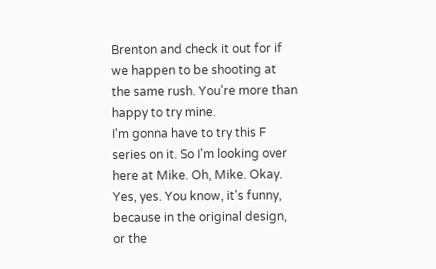Brenton and check it out for if we happen to be shooting at the same rush. You're more than happy to try mine.
I'm gonna have to try this F series on it. So I'm looking over here at Mike. Oh, Mike. Okay.
Yes, yes. You know, it's funny, because in the original design, or the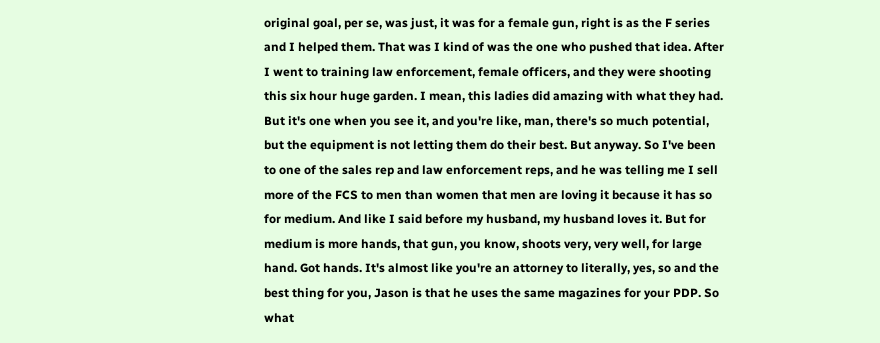original goal, per se, was just, it was for a female gun, right is as the F series and I helped them. That was I kind of was the one who pushed that idea. After I went to training law enforcement, female officers, and they were shooting this six hour huge garden. I mean, this ladies did amazing with what they had. But it's one when you see it, and you're like, man, there's so much potential, but the equipment is not letting them do their best. But anyway. So I've been to one of the sales rep and law enforcement reps, and he was telling me I sell more of the FCS to men than women that men are loving it because it has so for medium. And like I said before my husband, my husband loves it. But for medium is more hands, that gun, you know, shoots very, very well, for large hand. Got hands. It's almost like you're an attorney to literally, yes, so and the best thing for you, Jason is that he uses the same magazines for your PDP. So what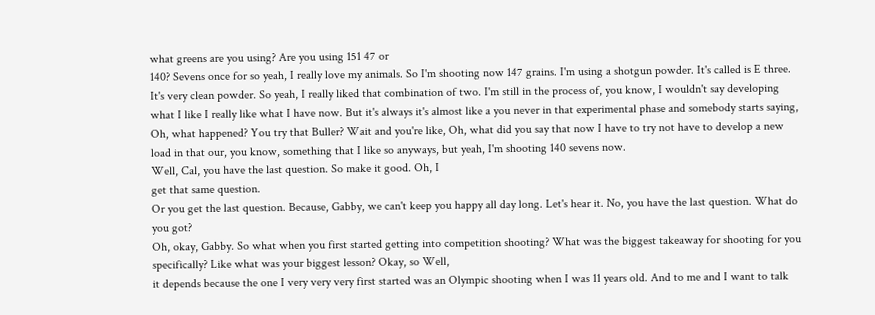what greens are you using? Are you using 151 47 or
140? Sevens once for so yeah, I really love my animals. So I'm shooting now 147 grains. I'm using a shotgun powder. It's called is E three. It's very clean powder. So yeah, I really liked that combination of two. I'm still in the process of, you know, I wouldn't say developing what I like I really like what I have now. But it's always it's almost like a you never in that experimental phase and somebody starts saying, Oh, what happened? You try that Buller? Wait and you're like, Oh, what did you say that now I have to try not have to develop a new load in that our, you know, something that I like so anyways, but yeah, I'm shooting 140 sevens now.
Well, Cal, you have the last question. So make it good. Oh, I
get that same question.
Or you get the last question. Because, Gabby, we can't keep you happy all day long. Let's hear it. No, you have the last question. What do you got?
Oh, okay, Gabby. So what when you first started getting into competition shooting? What was the biggest takeaway for shooting for you specifically? Like what was your biggest lesson? Okay, so Well,
it depends because the one I very very very first started was an Olympic shooting when I was 11 years old. And to me and I want to talk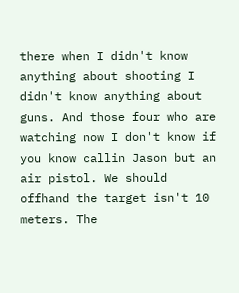there when I didn't know anything about shooting I didn't know anything about guns. And those four who are watching now I don't know if you know callin Jason but an air pistol. We should offhand the target isn't 10 meters. The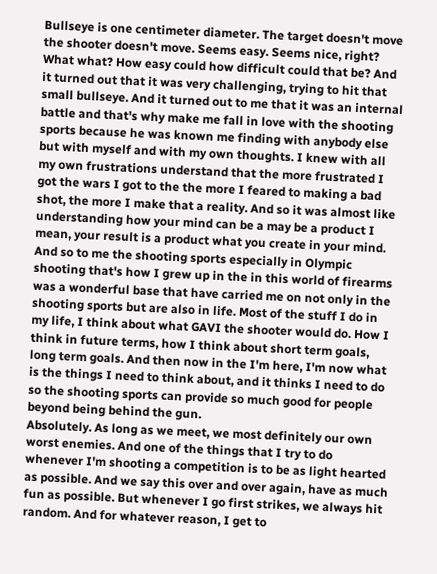Bullseye is one centimeter diameter. The target doesn't move the shooter doesn't move. Seems easy. Seems nice, right? What what? How easy could how difficult could that be? And it turned out that it was very challenging, trying to hit that small bullseye. And it turned out to me that it was an internal battle and that's why make me fall in love with the shooting sports because he was known me finding with anybody else but with myself and with my own thoughts. I knew with all my own frustrations understand that the more frustrated I got the wars I got to the the more I feared to making a bad shot, the more I make that a reality. And so it was almost like understanding how your mind can be a may be a product I mean, your result is a product what you create in your mind. And so to me the shooting sports especially in Olympic shooting that's how I grew up in the in this world of firearms was a wonderful base that have carried me on not only in the shooting sports but are also in life. Most of the stuff I do in my life, I think about what GAVI the shooter would do. How I think in future terms, how I think about short term goals, long term goals. And then now in the I'm here, I'm now what is the things I need to think about, and it thinks I need to do so the shooting sports can provide so much good for people beyond being behind the gun.
Absolutely. As long as we meet, we most definitely our own worst enemies. And one of the things that I try to do whenever I'm shooting a competition is to be as light hearted as possible. And we say this over and over again, have as much fun as possible. But whenever I go first strikes, we always hit random. And for whatever reason, I get to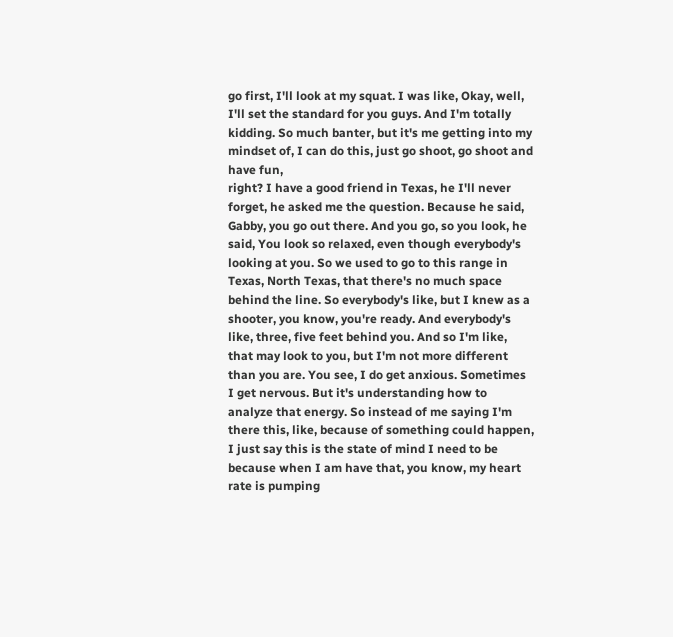go first, I'll look at my squat. I was like, Okay, well, I'll set the standard for you guys. And I'm totally kidding. So much banter, but it's me getting into my mindset of, I can do this, just go shoot, go shoot and have fun,
right? I have a good friend in Texas, he I'll never forget, he asked me the question. Because he said, Gabby, you go out there. And you go, so you look, he said, You look so relaxed, even though everybody's looking at you. So we used to go to this range in Texas, North Texas, that there's no much space behind the line. So everybody's like, but I knew as a shooter, you know, you're ready. And everybody's like, three, five feet behind you. And so I'm like, that may look to you, but I'm not more different than you are. You see, I do get anxious. Sometimes I get nervous. But it's understanding how to analyze that energy. So instead of me saying I'm there this, like, because of something could happen, I just say this is the state of mind I need to be because when I am have that, you know, my heart rate is pumping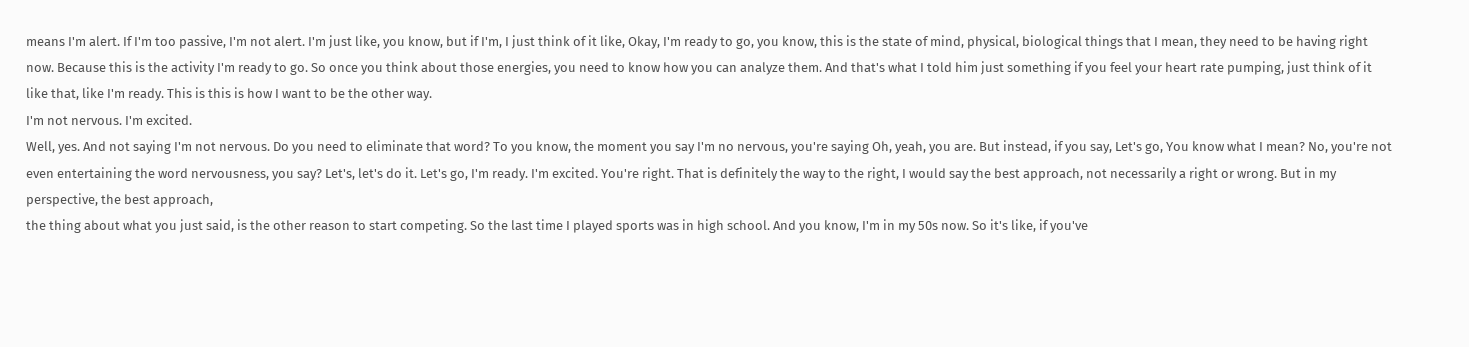means I'm alert. If I'm too passive, I'm not alert. I'm just like, you know, but if I'm, I just think of it like, Okay, I'm ready to go, you know, this is the state of mind, physical, biological things that I mean, they need to be having right now. Because this is the activity I'm ready to go. So once you think about those energies, you need to know how you can analyze them. And that's what I told him just something if you feel your heart rate pumping, just think of it like that, like I'm ready. This is this is how I want to be the other way.
I'm not nervous. I'm excited.
Well, yes. And not saying I'm not nervous. Do you need to eliminate that word? To you know, the moment you say I'm no nervous, you're saying Oh, yeah, you are. But instead, if you say, Let's go, You know what I mean? No, you're not even entertaining the word nervousness, you say? Let's, let's do it. Let's go, I'm ready. I'm excited. You're right. That is definitely the way to the right, I would say the best approach, not necessarily a right or wrong. But in my perspective, the best approach,
the thing about what you just said, is the other reason to start competing. So the last time I played sports was in high school. And you know, I'm in my 50s now. So it's like, if you've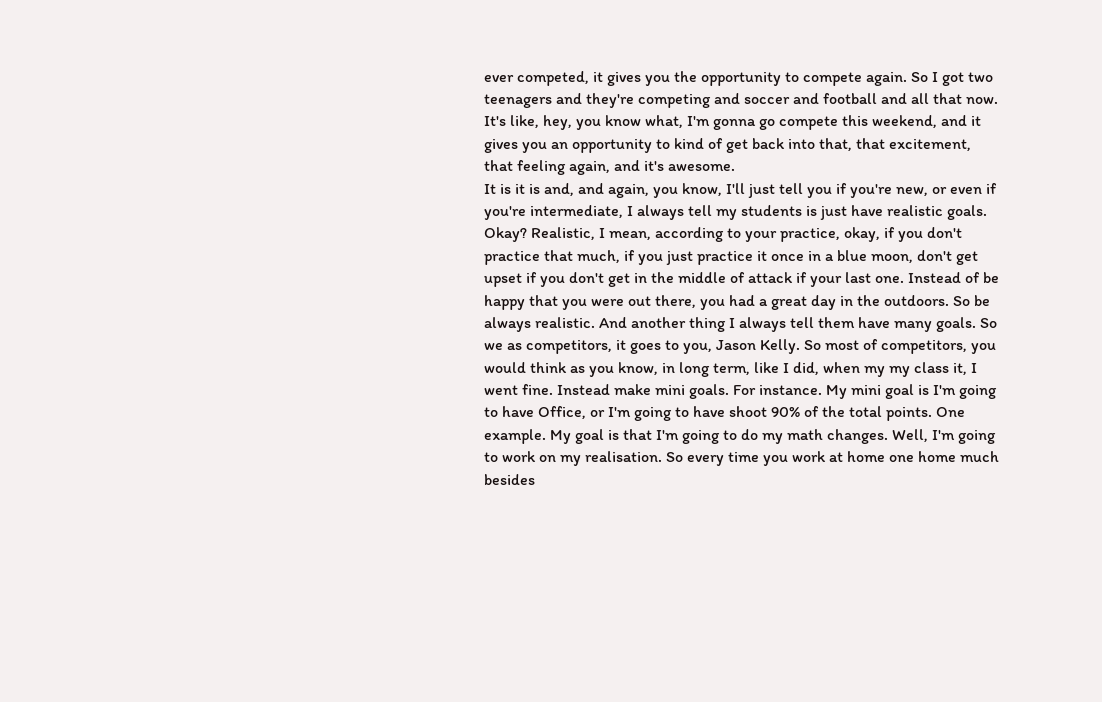ever competed, it gives you the opportunity to compete again. So I got two teenagers and they're competing and soccer and football and all that now. It's like, hey, you know what, I'm gonna go compete this weekend, and it gives you an opportunity to kind of get back into that, that excitement, that feeling again, and it's awesome.
It is it is and, and again, you know, I'll just tell you if you're new, or even if you're intermediate, I always tell my students is just have realistic goals. Okay? Realistic, I mean, according to your practice, okay, if you don't practice that much, if you just practice it once in a blue moon, don't get upset if you don't get in the middle of attack if your last one. Instead of be happy that you were out there, you had a great day in the outdoors. So be always realistic. And another thing I always tell them have many goals. So we as competitors, it goes to you, Jason Kelly. So most of competitors, you would think as you know, in long term, like I did, when my my class it, I went fine. Instead make mini goals. For instance. My mini goal is I'm going to have Office, or I'm going to have shoot 90% of the total points. One example. My goal is that I'm going to do my math changes. Well, I'm going to work on my realisation. So every time you work at home one home much besides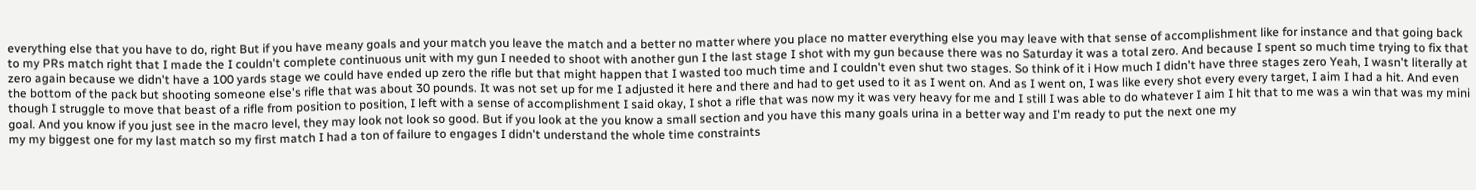everything else that you have to do, right But if you have meany goals and your match you leave the match and a better no matter where you place no matter everything else you may leave with that sense of accomplishment like for instance and that going back to my PRs match right that I made the I couldn't complete continuous unit with my gun I needed to shoot with another gun I the last stage I shot with my gun because there was no Saturday it was a total zero. And because I spent so much time trying to fix that zero again because we didn't have a 100 yards stage we could have ended up zero the rifle but that might happen that I wasted too much time and I couldn't even shut two stages. So think of it i How much I didn't have three stages zero Yeah, I wasn't literally at the bottom of the pack but shooting someone else's rifle that was about 30 pounds. It was not set up for me I adjusted it here and there and had to get used to it as I went on. And as I went on, I was like every shot every every target, I aim I had a hit. And even though I struggle to move that beast of a rifle from position to position, I left with a sense of accomplishment I said okay, I shot a rifle that was now my it was very heavy for me and I still I was able to do whatever I aim I hit that to me was a win that was my mini goal. And you know if you just see in the macro level, they may look not look so good. But if you look at the you know a small section and you have this many goals urina in a better way and I'm ready to put the next one my
my my biggest one for my last match so my first match I had a ton of failure to engages I didn't understand the whole time constraints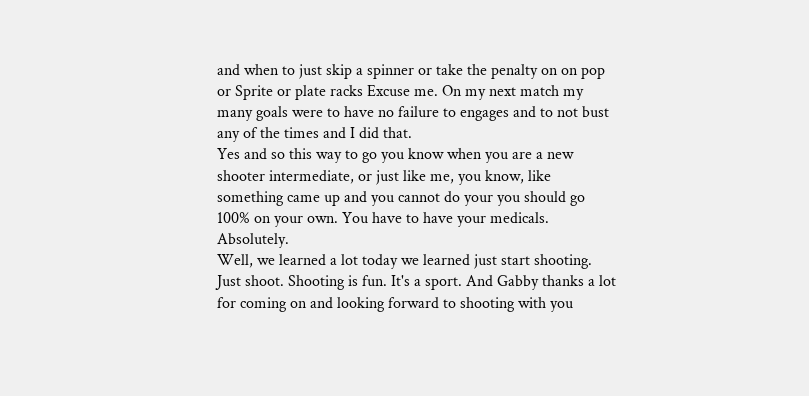and when to just skip a spinner or take the penalty on on pop or Sprite or plate racks Excuse me. On my next match my many goals were to have no failure to engages and to not bust any of the times and I did that.
Yes and so this way to go you know when you are a new shooter intermediate, or just like me, you know, like something came up and you cannot do your you should go 100% on your own. You have to have your medicals. Absolutely.
Well, we learned a lot today we learned just start shooting. Just shoot. Shooting is fun. It's a sport. And Gabby thanks a lot for coming on and looking forward to shooting with you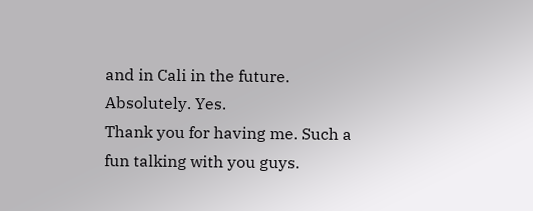and in Cali in the future.
Absolutely. Yes.
Thank you for having me. Such a fun talking with you guys.